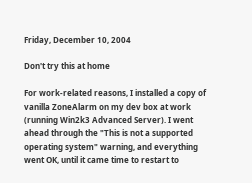Friday, December 10, 2004

Don't try this at home

For work-related reasons, I installed a copy of vanilla ZoneAlarm on my dev box at work (running Win2k3 Advanced Server). I went ahead through the "This is not a supported operating system" warning, and everything went OK, until it came time to restart to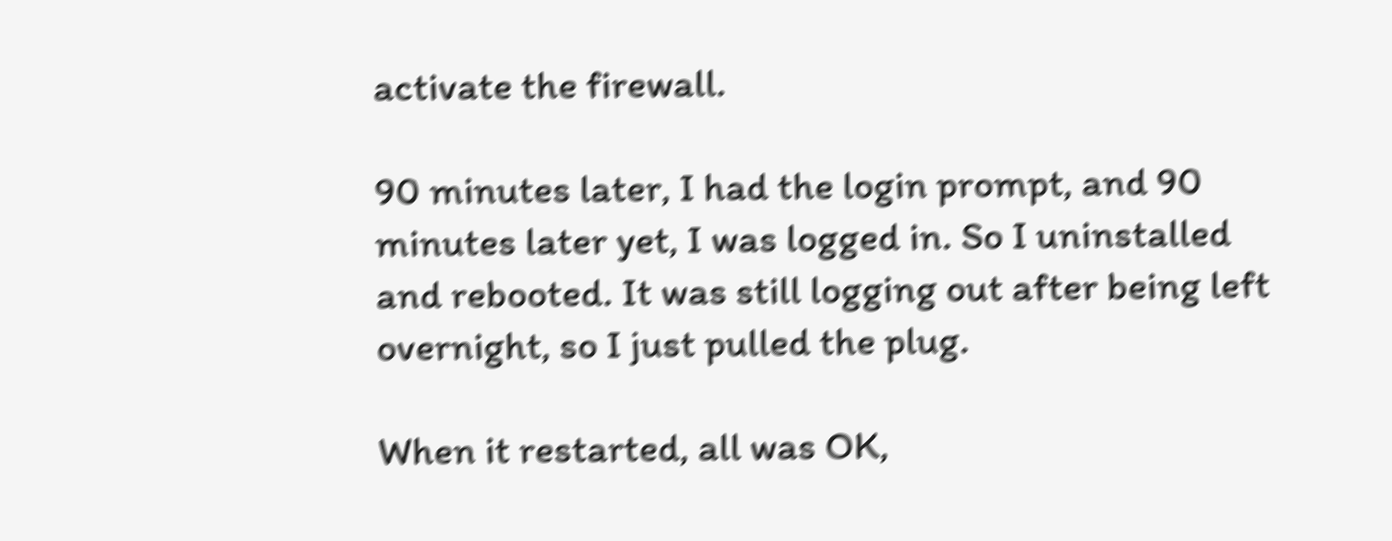activate the firewall.

90 minutes later, I had the login prompt, and 90 minutes later yet, I was logged in. So I uninstalled and rebooted. It was still logging out after being left overnight, so I just pulled the plug.

When it restarted, all was OK,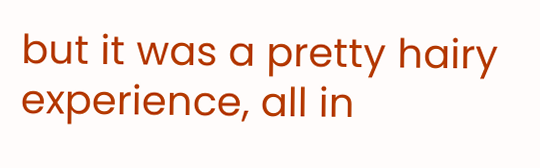but it was a pretty hairy experience, all in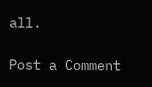all.

Post a Comment